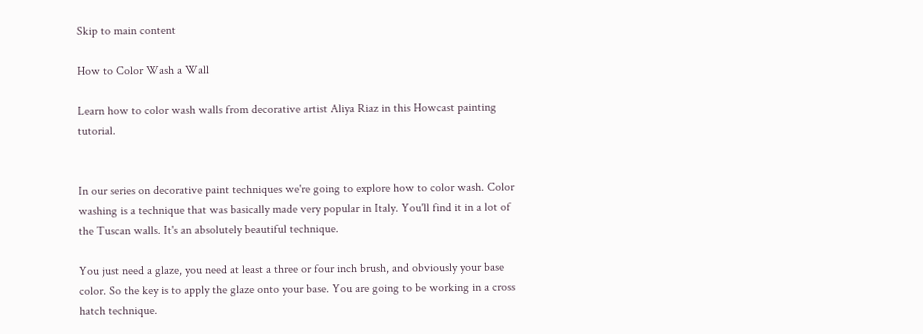Skip to main content

How to Color Wash a Wall

Learn how to color wash walls from decorative artist Aliya Riaz in this Howcast painting tutorial.


In our series on decorative paint techniques we're going to explore how to color wash. Color washing is a technique that was basically made very popular in Italy. You'll find it in a lot of the Tuscan walls. It's an absolutely beautiful technique.

You just need a glaze, you need at least a three or four inch brush, and obviously your base color. So the key is to apply the glaze onto your base. You are going to be working in a cross hatch technique.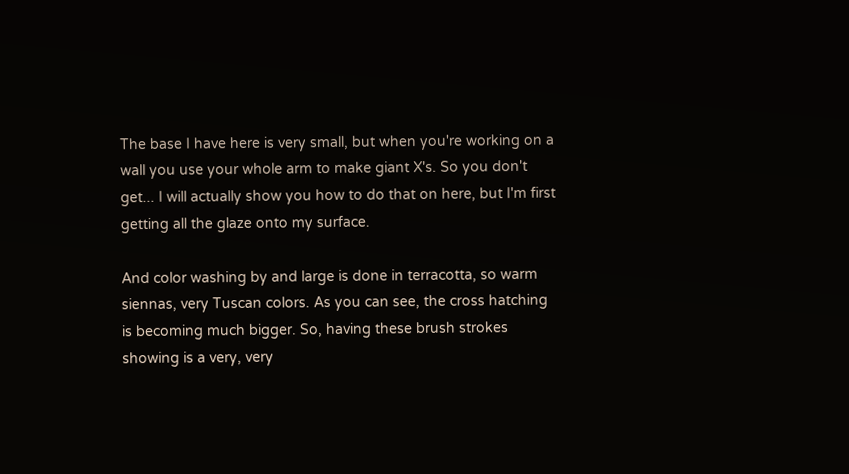The base I have here is very small, but when you're working on a wall you use your whole arm to make giant X's. So you don't get... I will actually show you how to do that on here, but I'm first getting all the glaze onto my surface.

And color washing by and large is done in terracotta, so warm siennas, very Tuscan colors. As you can see, the cross hatching is becoming much bigger. So, having these brush strokes showing is a very, very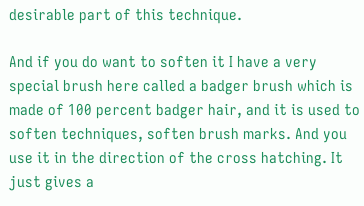desirable part of this technique.

And if you do want to soften it I have a very special brush here called a badger brush which is made of 100 percent badger hair, and it is used to soften techniques, soften brush marks. And you use it in the direction of the cross hatching. It just gives a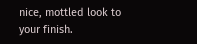nice, mottled look to your finish.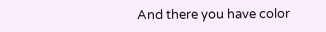And there you have color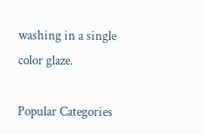washing in a single color glaze.

Popular Categories